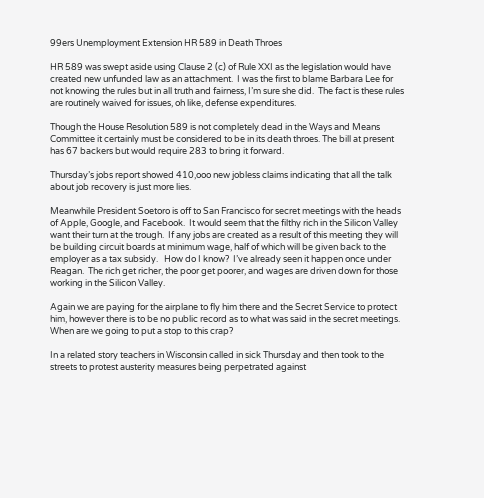99ers Unemployment Extension HR 589 in Death Throes

HR 589 was swept aside using Clause 2 (c) of Rule XXI as the legislation would have created new unfunded law as an attachment.  I was the first to blame Barbara Lee for not knowing the rules but in all truth and fairness, I’m sure she did.  The fact is these rules are routinely waived for issues, oh like, defense expenditures.

Though the House Resolution 589 is not completely dead in the Ways and Means Committee it certainly must be considered to be in its death throes. The bill at present has 67 backers but would require 283 to bring it forward.

Thursday’s jobs report showed 410,ooo new jobless claims indicating that all the talk about job recovery is just more lies.

Meanwhile President Soetoro is off to San Francisco for secret meetings with the heads of Apple, Google, and Facebook.  It would seem that the filthy rich in the Silicon Valley want their turn at the trough.  If any jobs are created as a result of this meeting they will be building circuit boards at minimum wage, half of which will be given back to the employer as a tax subsidy.   How do I know?  I’ve already seen it happen once under Reagan.  The rich get richer, the poor get poorer, and wages are driven down for those working in the Silicon Valley.

Again we are paying for the airplane to fly him there and the Secret Service to protect him, however there is to be no public record as to what was said in the secret meetings.  When are we going to put a stop to this crap?

In a related story teachers in Wisconsin called in sick Thursday and then took to the streets to protest austerity measures being perpetrated against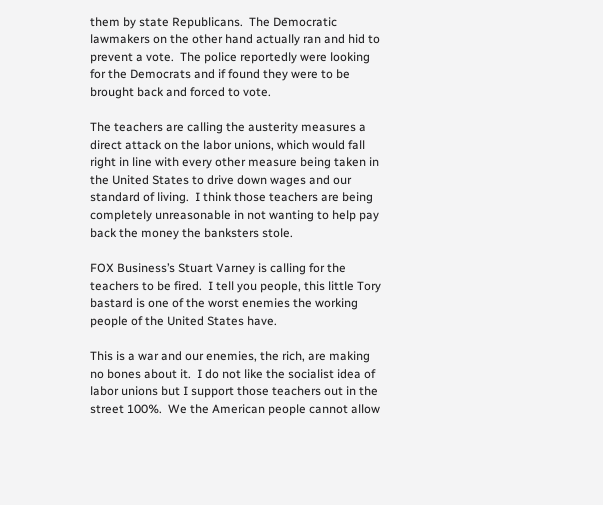them by state Republicans.  The Democratic lawmakers on the other hand actually ran and hid to prevent a vote.  The police reportedly were looking for the Democrats and if found they were to be brought back and forced to vote.

The teachers are calling the austerity measures a direct attack on the labor unions, which would fall right in line with every other measure being taken in the United States to drive down wages and our standard of living.  I think those teachers are being completely unreasonable in not wanting to help pay back the money the banksters stole.

FOX Business’s Stuart Varney is calling for the teachers to be fired.  I tell you people, this little Tory bastard is one of the worst enemies the working people of the United States have.

This is a war and our enemies, the rich, are making no bones about it.  I do not like the socialist idea of labor unions but I support those teachers out in the street 100%.  We the American people cannot allow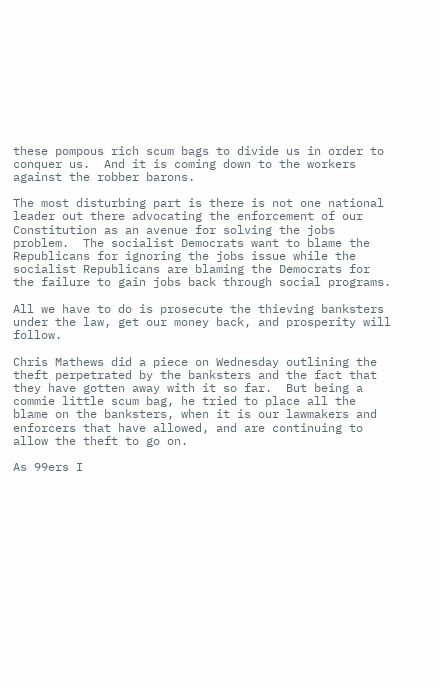these pompous rich scum bags to divide us in order to conquer us.  And it is coming down to the workers against the robber barons.

The most disturbing part is there is not one national leader out there advocating the enforcement of our Constitution as an avenue for solving the jobs problem.  The socialist Democrats want to blame the Republicans for ignoring the jobs issue while the socialist Republicans are blaming the Democrats for the failure to gain jobs back through social programs.

All we have to do is prosecute the thieving banksters under the law, get our money back, and prosperity will follow.

Chris Mathews did a piece on Wednesday outlining the theft perpetrated by the banksters and the fact that they have gotten away with it so far.  But being a commie little scum bag, he tried to place all the blame on the banksters, when it is our lawmakers and enforcers that have allowed, and are continuing to allow the theft to go on.

As 99ers I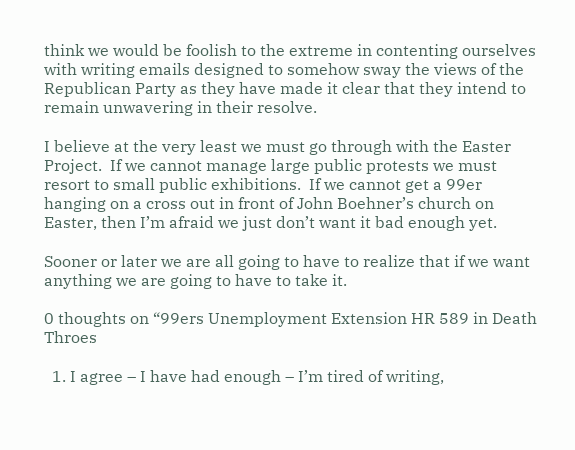think we would be foolish to the extreme in contenting ourselves with writing emails designed to somehow sway the views of the Republican Party as they have made it clear that they intend to remain unwavering in their resolve.

I believe at the very least we must go through with the Easter Project.  If we cannot manage large public protests we must resort to small public exhibitions.  If we cannot get a 99er hanging on a cross out in front of John Boehner’s church on Easter, then I’m afraid we just don’t want it bad enough yet.

Sooner or later we are all going to have to realize that if we want anything we are going to have to take it.

0 thoughts on “99ers Unemployment Extension HR 589 in Death Throes

  1. I agree – I have had enough – I’m tired of writing,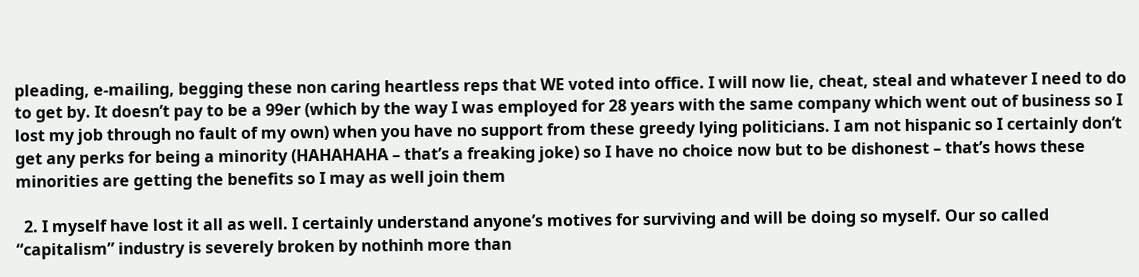pleading, e-mailing, begging these non caring heartless reps that WE voted into office. I will now lie, cheat, steal and whatever I need to do to get by. It doesn’t pay to be a 99er (which by the way I was employed for 28 years with the same company which went out of business so I lost my job through no fault of my own) when you have no support from these greedy lying politicians. I am not hispanic so I certainly don’t get any perks for being a minority (HAHAHAHA – that’s a freaking joke) so I have no choice now but to be dishonest – that’s hows these minorities are getting the benefits so I may as well join them

  2. I myself have lost it all as well. I certainly understand anyone’s motives for surviving and will be doing so myself. Our so called “capitalism” industry is severely broken by nothinh more than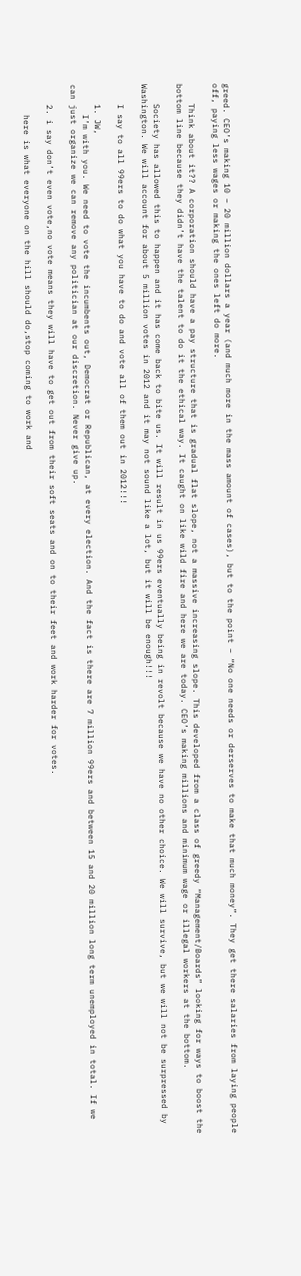greed. CEO’s making 10 – 20 million dollars a year (and much more in the mass amount of cases), but to the point – “No one needs or derserves to make that much money”. They get there salaries from laying people off, paying less wages or making the ones left do more.

    Think about it?? A corporation should have a pay structure that is gradual flat slope, not a massive increasing slope. This developed from a class of greedy “Management/Boards” looking for ways to boost the bottom line because they didn’t have the talent to do it the ethical way. It caught on like wild fire and here we are today. CEO’s making millions and minimum wage or illegal workers at the bottom.

    Society has allowed this to happen and it has come back to bite us. It will result in us 99ers eventually being in revolt because we have no other choice. We will survive, but we will not be surpressed by Washington. We will account for about 5 million votes in 2012 and it may not sound like a lot, but it will be enough!!!

    I say to all 99ers to do what you have to do and vote all of them out in 2012!!!

    1. JW,
      I’m with you. We need to vote the incumbents out, Democrat or Republican, at every election. And the fact is there are 7 million 99ers and between 15 and 20 million long term unemployed in total. If we can just organize we can remove any politician at our discretion. Never give up.

    2. i say don’t even vote,no vote means they will have to get out from their soft seats and on to their feet and work harder for votes.

      here is what everyone on the hill should do,stop coming to work and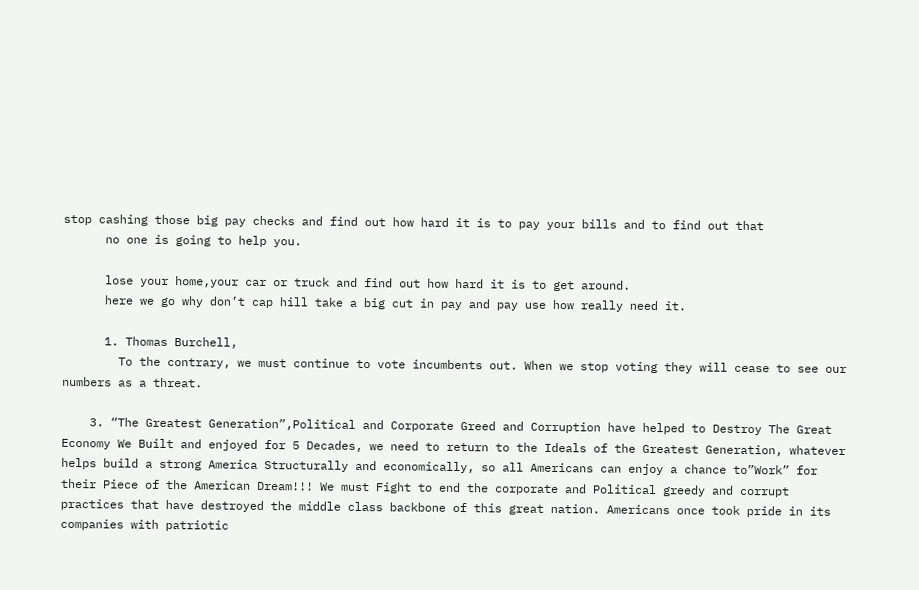stop cashing those big pay checks and find out how hard it is to pay your bills and to find out that
      no one is going to help you.

      lose your home,your car or truck and find out how hard it is to get around.
      here we go why don’t cap hill take a big cut in pay and pay use how really need it.

      1. Thomas Burchell,
        To the contrary, we must continue to vote incumbents out. When we stop voting they will cease to see our numbers as a threat.

    3. “The Greatest Generation”,Political and Corporate Greed and Corruption have helped to Destroy The Great Economy We Built and enjoyed for 5 Decades, we need to return to the Ideals of the Greatest Generation, whatever helps build a strong America Structurally and economically, so all Americans can enjoy a chance to”Work” for their Piece of the American Dream!!! We must Fight to end the corporate and Political greedy and corrupt practices that have destroyed the middle class backbone of this great nation. Americans once took pride in its companies with patriotic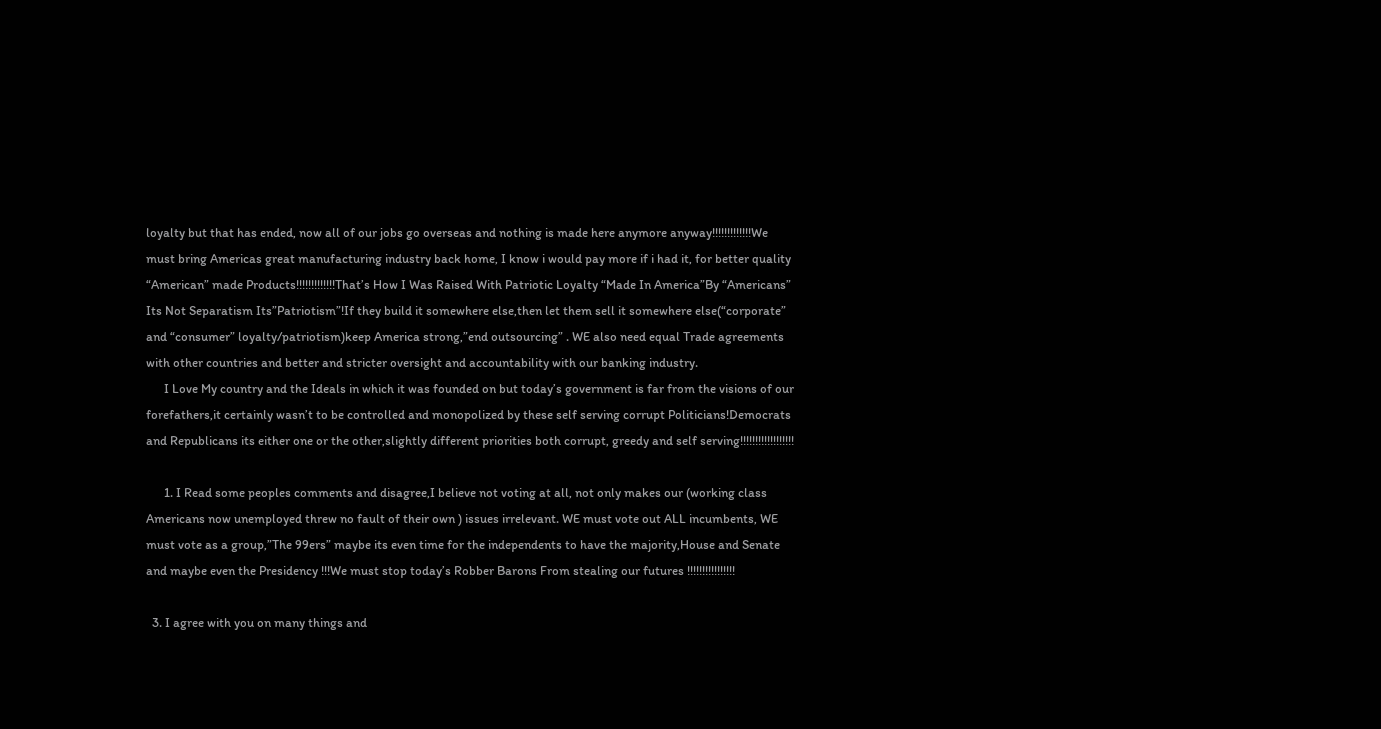loyalty but that has ended, now all of our jobs go overseas and nothing is made here anymore anyway!!!!!!!!!!!!!We must bring Americas great manufacturing industry back home, I know i would pay more if i had it, for better quality “American” made Products!!!!!!!!!!!!!That’s How I Was Raised With Patriotic Loyalty “Made In America”By “Americans” Its Not Separatism Its”Patriotism”!If they build it somewhere else,then let them sell it somewhere else(“corporate” and “consumer” loyalty/patriotism)keep America strong,”end outsourcing” . WE also need equal Trade agreements with other countries and better and stricter oversight and accountability with our banking industry.
      I Love My country and the Ideals in which it was founded on but today’s government is far from the visions of our forefathers,it certainly wasn’t to be controlled and monopolized by these self serving corrupt Politicians!Democrats and Republicans its either one or the other,slightly different priorities both corrupt, greedy and self serving!!!!!!!!!!!!!!!!!!

      1. I Read some peoples comments and disagree,I believe not voting at all, not only makes our (working class Americans now unemployed threw no fault of their own ) issues irrelevant. WE must vote out ALL incumbents, WE must vote as a group,”The 99ers” maybe its even time for the independents to have the majority,House and Senate and maybe even the Presidency !!!We must stop today’s Robber Barons From stealing our futures !!!!!!!!!!!!!!!!

  3. I agree with you on many things and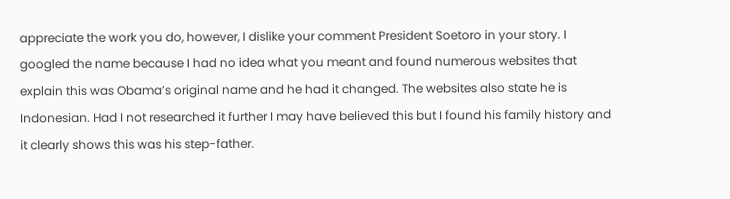appreciate the work you do, however, I dislike your comment President Soetoro in your story. I googled the name because I had no idea what you meant and found numerous websites that explain this was Obama’s original name and he had it changed. The websites also state he is Indonesian. Had I not researched it further I may have believed this but I found his family history and it clearly shows this was his step-father.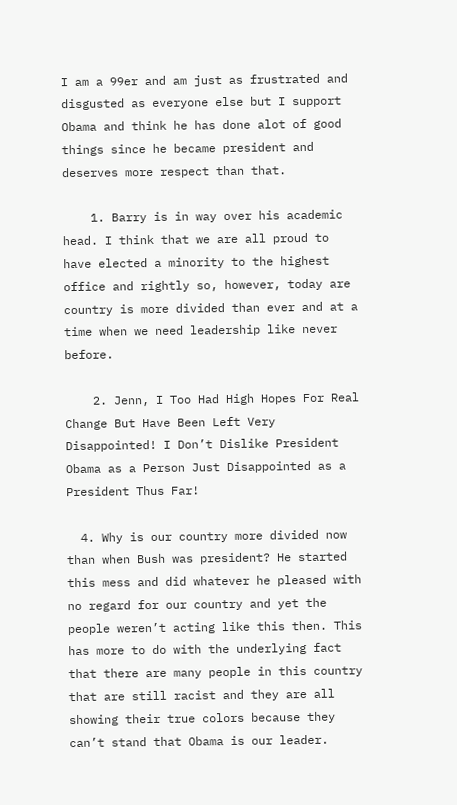I am a 99er and am just as frustrated and disgusted as everyone else but I support Obama and think he has done alot of good things since he became president and deserves more respect than that.

    1. Barry is in way over his academic head. I think that we are all proud to have elected a minority to the highest office and rightly so, however, today are country is more divided than ever and at a time when we need leadership like never before.

    2. Jenn, I Too Had High Hopes For Real Change But Have Been Left Very Disappointed! I Don’t Dislike President Obama as a Person Just Disappointed as a President Thus Far!

  4. Why is our country more divided now than when Bush was president? He started this mess and did whatever he pleased with no regard for our country and yet the people weren’t acting like this then. This has more to do with the underlying fact that there are many people in this country that are still racist and they are all showing their true colors because they can’t stand that Obama is our leader.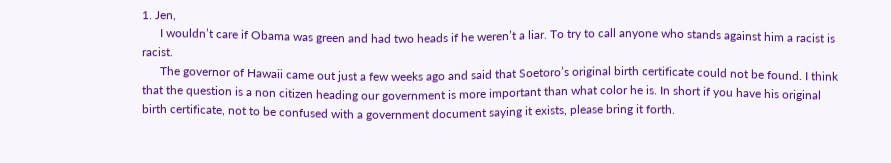1. Jen,
      I wouldn’t care if Obama was green and had two heads if he weren’t a liar. To try to call anyone who stands against him a racist is racist.
      The governor of Hawaii came out just a few weeks ago and said that Soetoro’s original birth certificate could not be found. I think that the question is a non citizen heading our government is more important than what color he is. In short if you have his original birth certificate, not to be confused with a government document saying it exists, please bring it forth.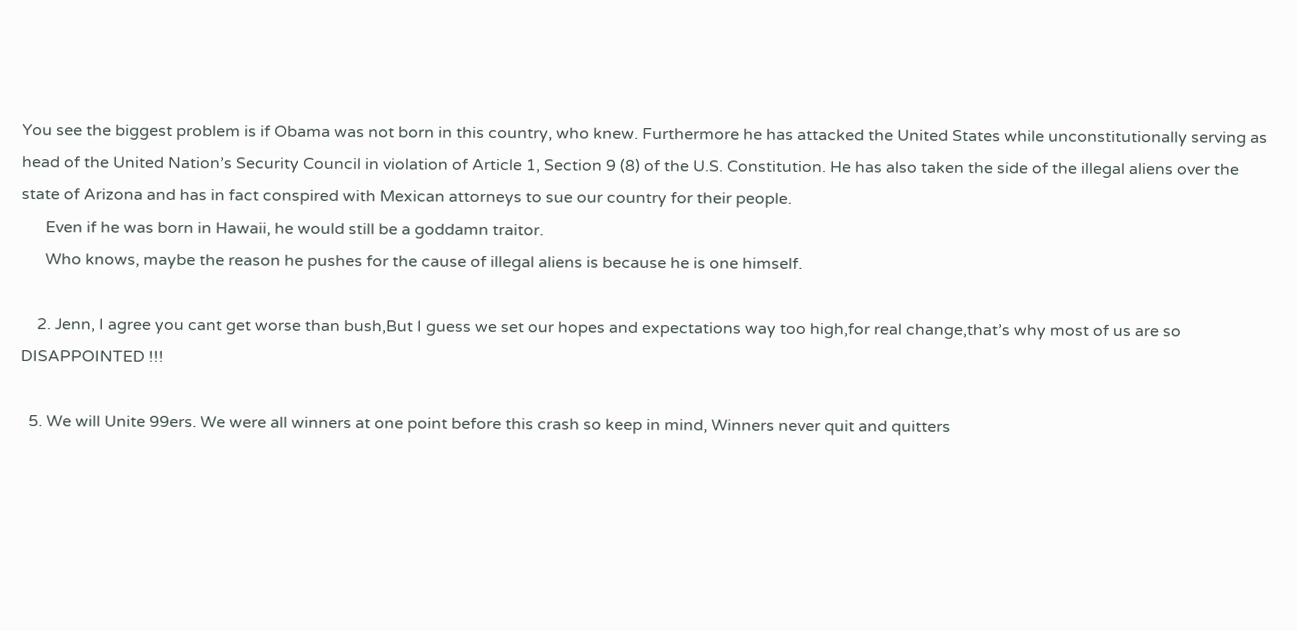You see the biggest problem is if Obama was not born in this country, who knew. Furthermore he has attacked the United States while unconstitutionally serving as head of the United Nation’s Security Council in violation of Article 1, Section 9 (8) of the U.S. Constitution. He has also taken the side of the illegal aliens over the state of Arizona and has in fact conspired with Mexican attorneys to sue our country for their people.
      Even if he was born in Hawaii, he would still be a goddamn traitor.
      Who knows, maybe the reason he pushes for the cause of illegal aliens is because he is one himself.

    2. Jenn, I agree you cant get worse than bush,But I guess we set our hopes and expectations way too high,for real change,that’s why most of us are so DISAPPOINTED !!!

  5. We will Unite 99ers. We were all winners at one point before this crash so keep in mind, Winners never quit and quitters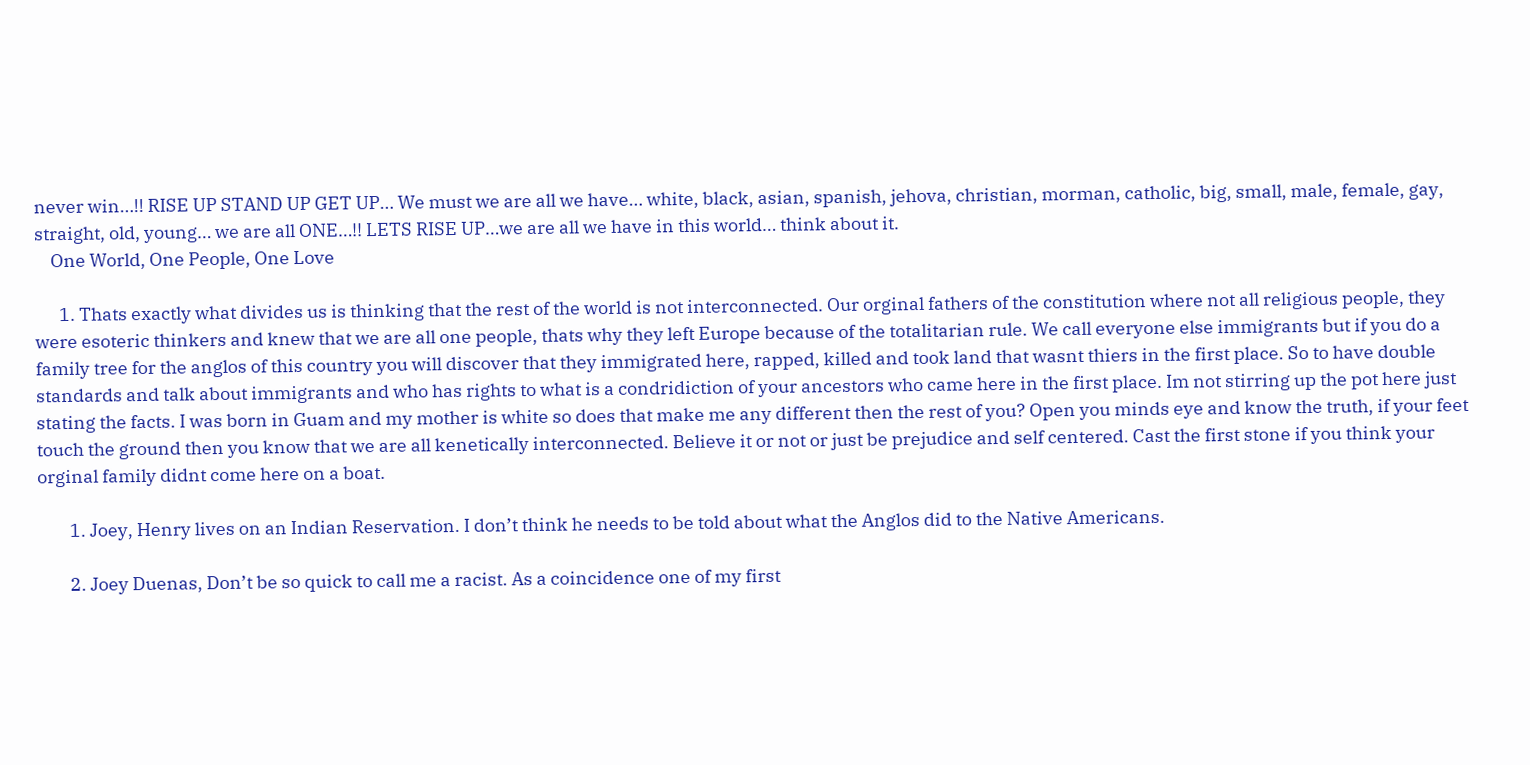never win…!! RISE UP STAND UP GET UP… We must we are all we have… white, black, asian, spanish, jehova, christian, morman, catholic, big, small, male, female, gay, straight, old, young… we are all ONE…!! LETS RISE UP…we are all we have in this world… think about it.
    One World, One People, One Love

      1. Thats exactly what divides us is thinking that the rest of the world is not interconnected. Our orginal fathers of the constitution where not all religious people, they were esoteric thinkers and knew that we are all one people, thats why they left Europe because of the totalitarian rule. We call everyone else immigrants but if you do a family tree for the anglos of this country you will discover that they immigrated here, rapped, killed and took land that wasnt thiers in the first place. So to have double standards and talk about immigrants and who has rights to what is a condridiction of your ancestors who came here in the first place. Im not stirring up the pot here just stating the facts. I was born in Guam and my mother is white so does that make me any different then the rest of you? Open you minds eye and know the truth, if your feet touch the ground then you know that we are all kenetically interconnected. Believe it or not or just be prejudice and self centered. Cast the first stone if you think your orginal family didnt come here on a boat.

        1. Joey, Henry lives on an Indian Reservation. I don’t think he needs to be told about what the Anglos did to the Native Americans.

        2. Joey Duenas, Don’t be so quick to call me a racist. As a coincidence one of my first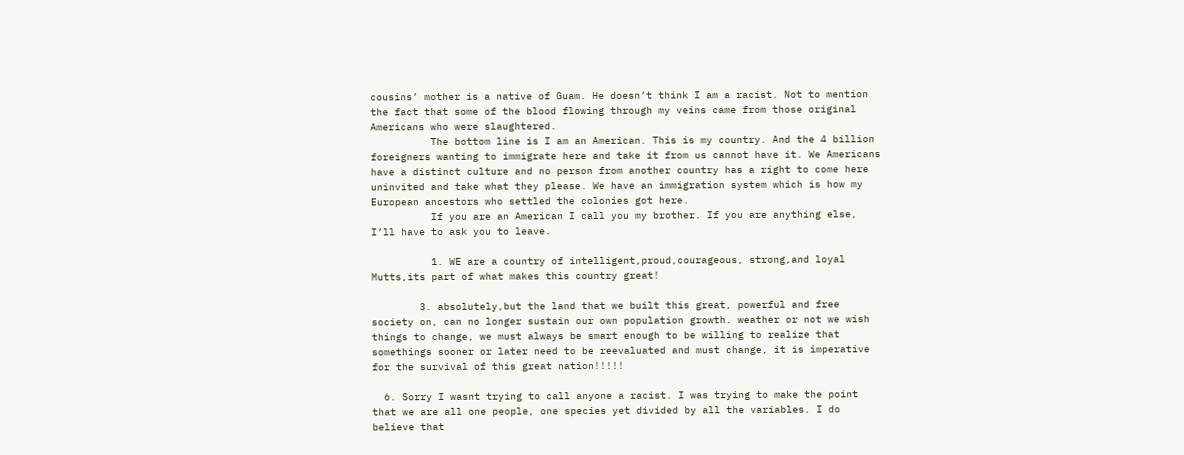cousins’ mother is a native of Guam. He doesn’t think I am a racist. Not to mention the fact that some of the blood flowing through my veins came from those original Americans who were slaughtered.
          The bottom line is I am an American. This is my country. And the 4 billion foreigners wanting to immigrate here and take it from us cannot have it. We Americans have a distinct culture and no person from another country has a right to come here uninvited and take what they please. We have an immigration system which is how my European ancestors who settled the colonies got here.
          If you are an American I call you my brother. If you are anything else, I’ll have to ask you to leave.

          1. WE are a country of intelligent,proud,courageous, strong,and loyal Mutts,its part of what makes this country great!

        3. absolutely,but the land that we built this great, powerful and free society on, can no longer sustain our own population growth. weather or not we wish things to change, we must always be smart enough to be willing to realize that somethings sooner or later need to be reevaluated and must change, it is imperative for the survival of this great nation!!!!!

  6. Sorry I wasnt trying to call anyone a racist. I was trying to make the point that we are all one people, one species yet divided by all the variables. I do believe that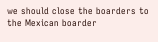we should close the boarders to the Mexican boarder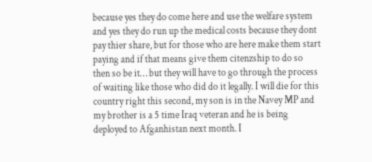because yes they do come here and use the welfare system and yes they do run up the medical costs because they dont pay thier share, but for those who are here make them start paying and if that means give them citenzship to do so then so be it… but they will have to go through the process of waiting like those who did do it legally. I will die for this country right this second, my son is in the Navey MP and my brother is a 5 time Iraq veteran and he is being deployed to Afganhistan next month. I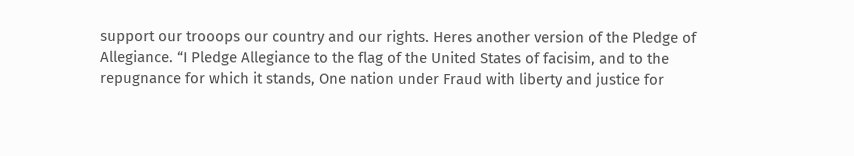support our trooops our country and our rights. Heres another version of the Pledge of Allegiance. “I Pledge Allegiance to the flag of the United States of facisim, and to the repugnance for which it stands, One nation under Fraud with liberty and justice for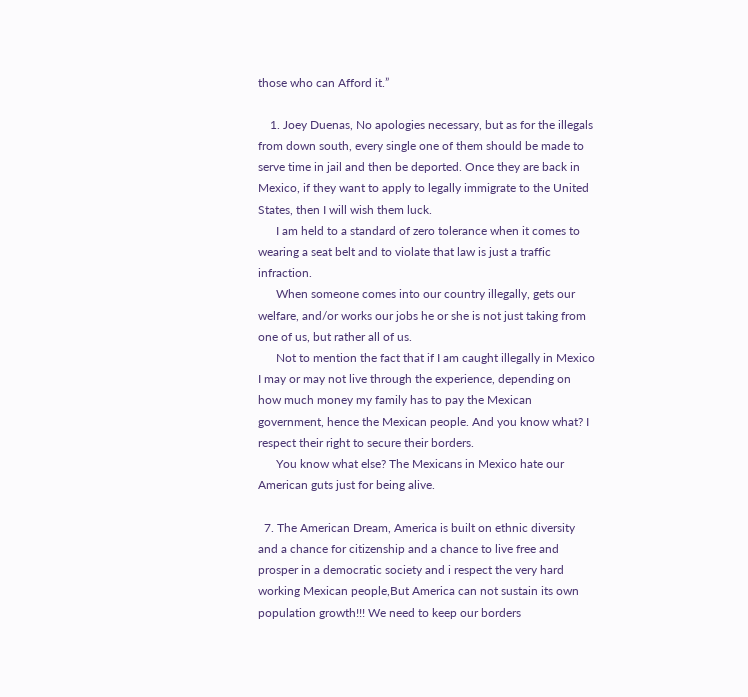those who can Afford it.”

    1. Joey Duenas, No apologies necessary, but as for the illegals from down south, every single one of them should be made to serve time in jail and then be deported. Once they are back in Mexico, if they want to apply to legally immigrate to the United States, then I will wish them luck.
      I am held to a standard of zero tolerance when it comes to wearing a seat belt and to violate that law is just a traffic infraction.
      When someone comes into our country illegally, gets our welfare, and/or works our jobs he or she is not just taking from one of us, but rather all of us.
      Not to mention the fact that if I am caught illegally in Mexico I may or may not live through the experience, depending on how much money my family has to pay the Mexican government, hence the Mexican people. And you know what? I respect their right to secure their borders.
      You know what else? The Mexicans in Mexico hate our American guts just for being alive.

  7. The American Dream, America is built on ethnic diversity and a chance for citizenship and a chance to live free and prosper in a democratic society and i respect the very hard working Mexican people,But America can not sustain its own population growth!!! We need to keep our borders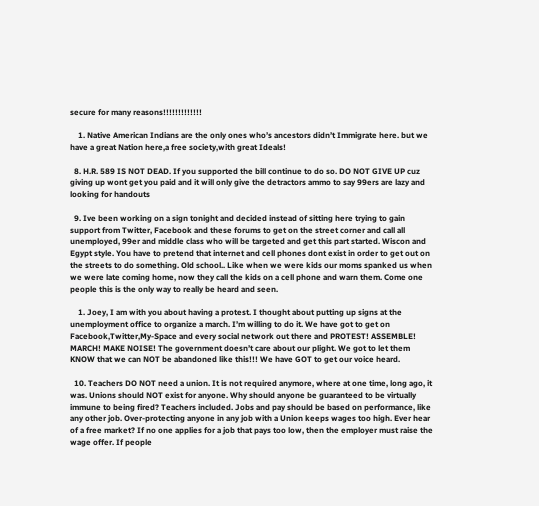secure for many reasons!!!!!!!!!!!!!

    1. Native American Indians are the only ones who’s ancestors didn’t Immigrate here. but we have a great Nation here,a free society,with great Ideals!

  8. H.R. 589 IS NOT DEAD. If you supported the bill continue to do so. DO NOT GIVE UP cuz giving up wont get you paid and it will only give the detractors ammo to say 99ers are lazy and looking for handouts

  9. Ive been working on a sign tonight and decided instead of sitting here trying to gain support from Twitter, Facebook and these forums to get on the street corner and call all unemployed, 99er and middle class who will be targeted and get this part started. Wiscon and Egypt style. You have to pretend that internet and cell phones dont exist in order to get out on the streets to do something. Old school.. Like when we were kids our moms spanked us when we were late coming home, now they call the kids on a cell phone and warn them. Come one people this is the only way to really be heard and seen.

    1. Joey, I am with you about having a protest. I thought about putting up signs at the unemployment office to organize a march. I’m willing to do it. We have got to get on Facebook,Twitter,My-Space and every social network out there and PROTEST! ASSEMBLE! MARCH! MAKE NOISE! The government doesn’t care about our plight. We got to let them KNOW that we can NOT be abandoned like this!!! We have GOT to get our voice heard.

  10. Teachers DO NOT need a union. It is not required anymore, where at one time, long ago, it was. Unions should NOT exist for anyone. Why should anyone be guaranteed to be virtually immune to being fired? Teachers included. Jobs and pay should be based on performance, like any other job. Over-protecting anyone in any job with a Union keeps wages too high. Ever hear of a free market? If no one applies for a job that pays too low, then the employer must raise the wage offer. If people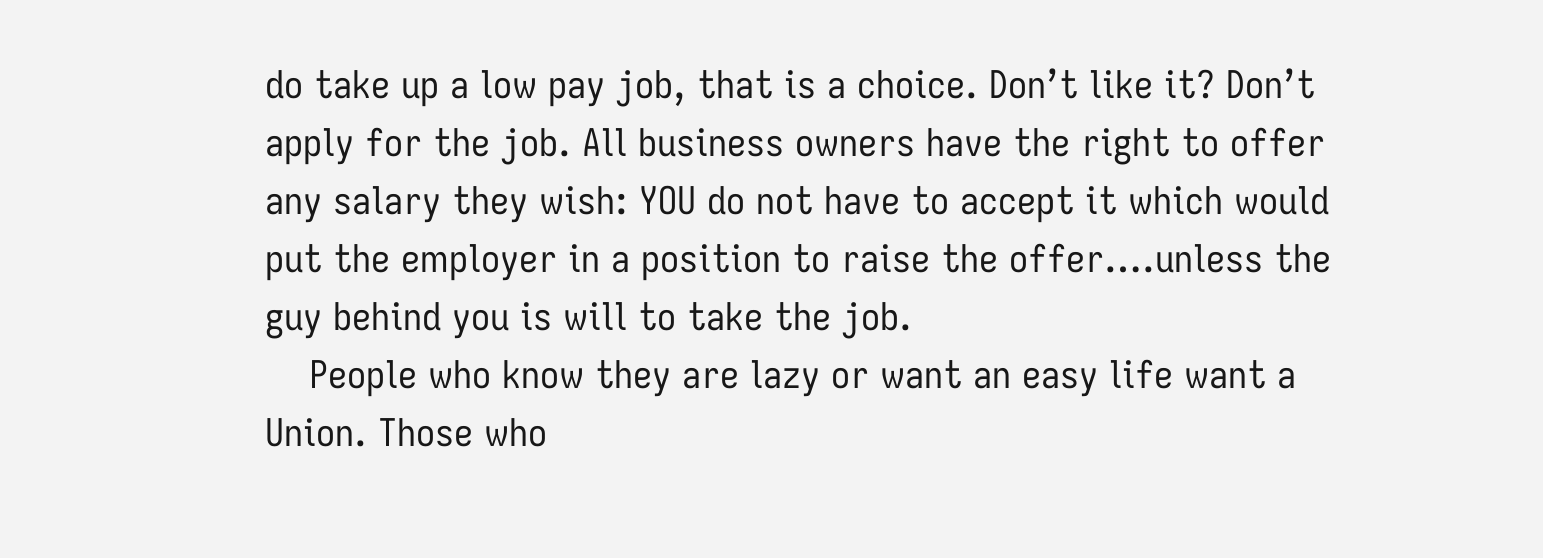do take up a low pay job, that is a choice. Don’t like it? Don’t apply for the job. All business owners have the right to offer any salary they wish: YOU do not have to accept it which would put the employer in a position to raise the offer….unless the guy behind you is will to take the job.
    People who know they are lazy or want an easy life want a Union. Those who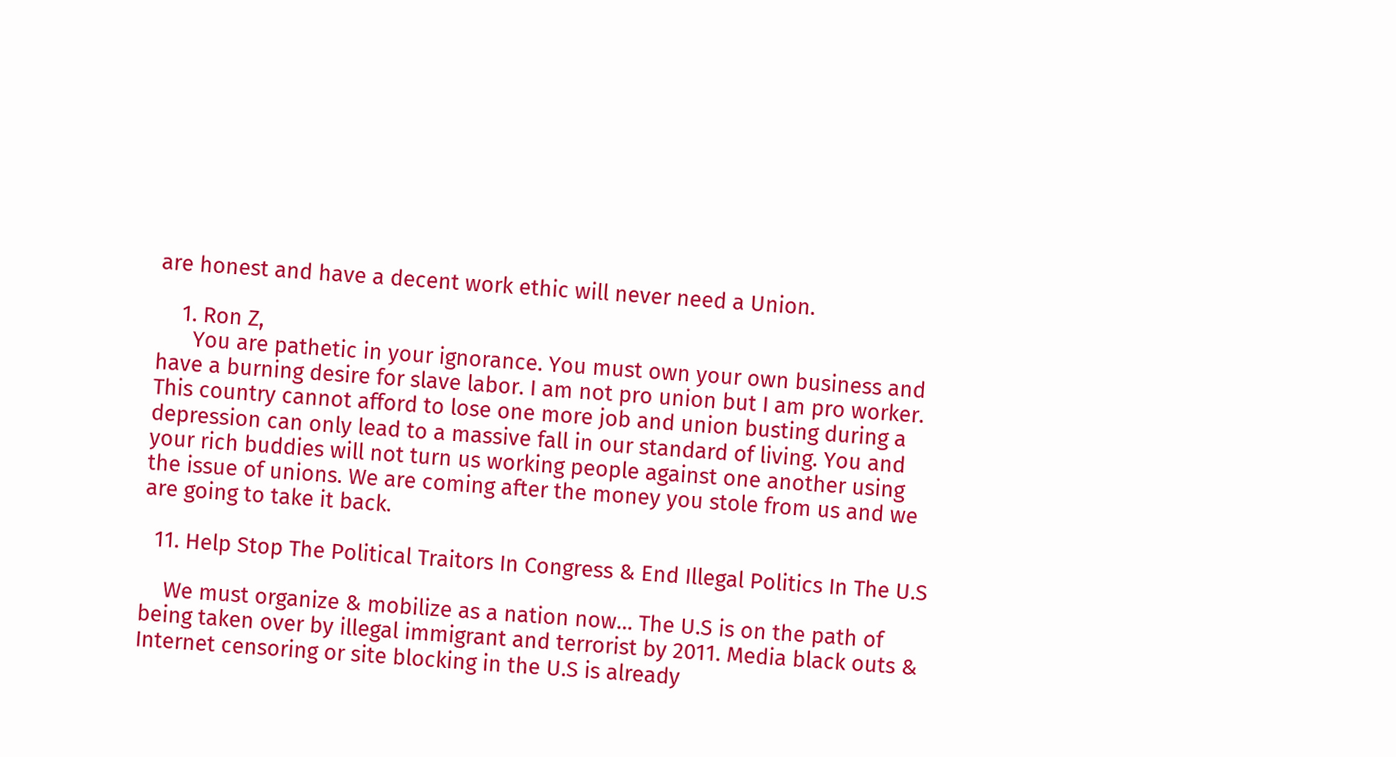are honest and have a decent work ethic will never need a Union.

    1. Ron Z,
      You are pathetic in your ignorance. You must own your own business and have a burning desire for slave labor. I am not pro union but I am pro worker. This country cannot afford to lose one more job and union busting during a depression can only lead to a massive fall in our standard of living. You and your rich buddies will not turn us working people against one another using the issue of unions. We are coming after the money you stole from us and we are going to take it back.

  11. Help Stop The Political Traitors In Congress & End Illegal Politics In The U.S

    We must organize & mobilize as a nation now… The U.S is on the path of being taken over by illegal immigrant and terrorist by 2011. Media black outs & Internet censoring or site blocking in the U.S is already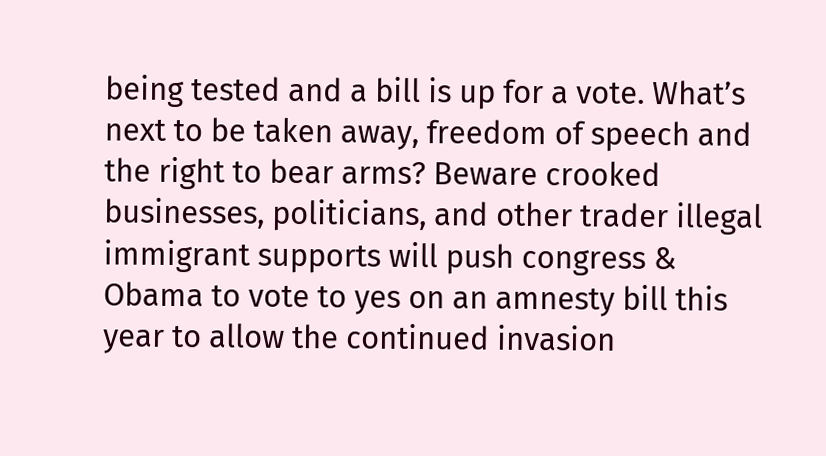being tested and a bill is up for a vote. What’s next to be taken away, freedom of speech and the right to bear arms? Beware crooked businesses, politicians, and other trader illegal immigrant supports will push congress & Obama to vote to yes on an amnesty bill this year to allow the continued invasion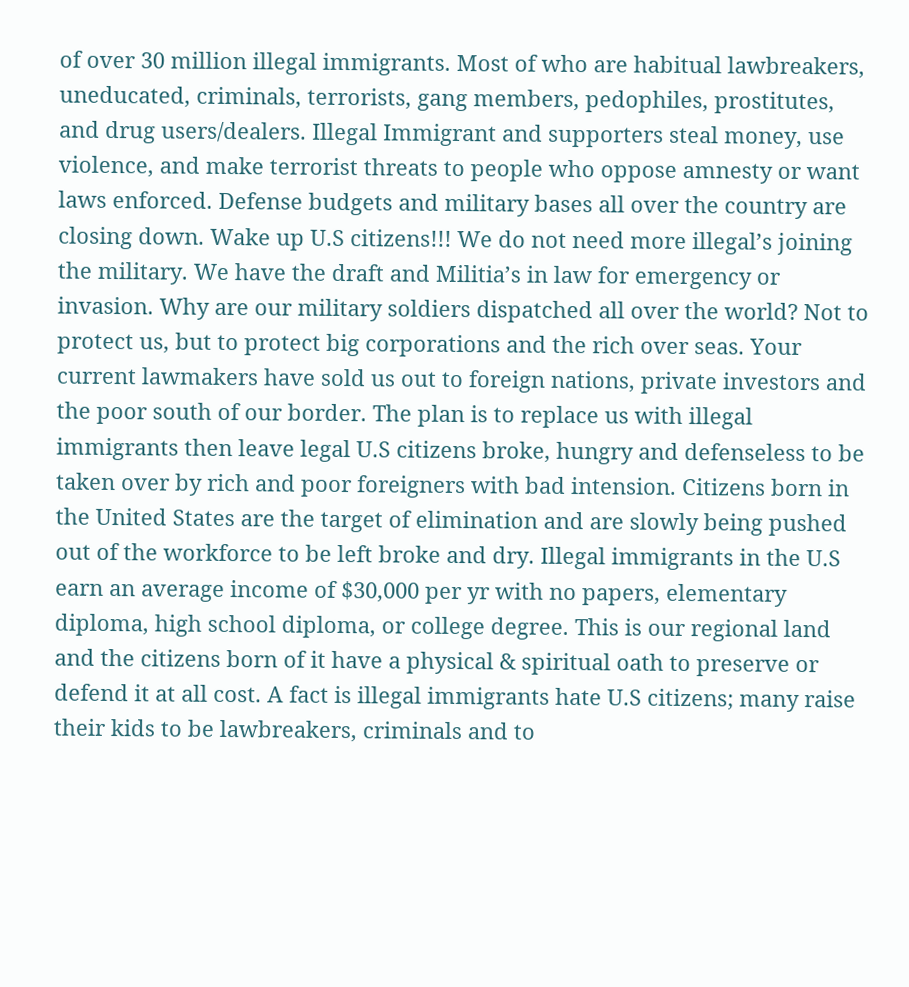of over 30 million illegal immigrants. Most of who are habitual lawbreakers, uneducated, criminals, terrorists, gang members, pedophiles, prostitutes, and drug users/dealers. Illegal Immigrant and supporters steal money, use violence, and make terrorist threats to people who oppose amnesty or want laws enforced. Defense budgets and military bases all over the country are closing down. Wake up U.S citizens!!! We do not need more illegal’s joining the military. We have the draft and Militia’s in law for emergency or invasion. Why are our military soldiers dispatched all over the world? Not to protect us, but to protect big corporations and the rich over seas. Your current lawmakers have sold us out to foreign nations, private investors and the poor south of our border. The plan is to replace us with illegal immigrants then leave legal U.S citizens broke, hungry and defenseless to be taken over by rich and poor foreigners with bad intension. Citizens born in the United States are the target of elimination and are slowly being pushed out of the workforce to be left broke and dry. Illegal immigrants in the U.S earn an average income of $30,000 per yr with no papers, elementary diploma, high school diploma, or college degree. This is our regional land and the citizens born of it have a physical & spiritual oath to preserve or defend it at all cost. A fact is illegal immigrants hate U.S citizens; many raise their kids to be lawbreakers, criminals and to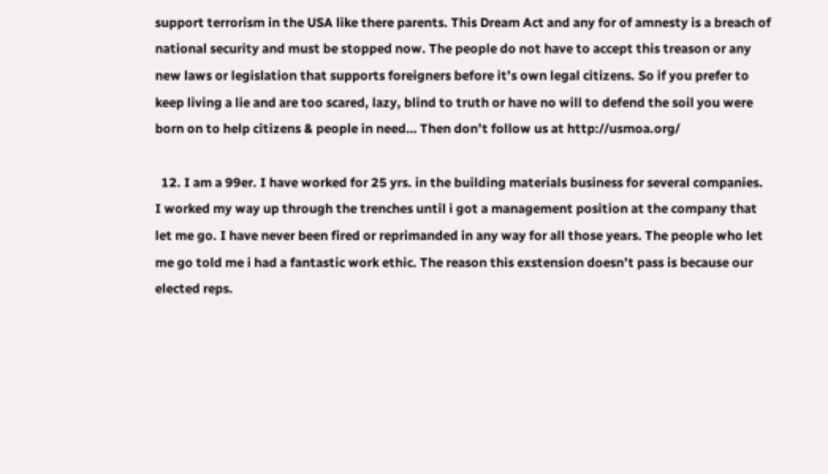support terrorism in the USA like there parents. This Dream Act and any for of amnesty is a breach of national security and must be stopped now. The people do not have to accept this treason or any new laws or legislation that supports foreigners before it’s own legal citizens. So if you prefer to keep living a lie and are too scared, lazy, blind to truth or have no will to defend the soil you were born on to help citizens & people in need… Then don’t follow us at http://usmoa.org/

  12. I am a 99er. I have worked for 25 yrs. in the building materials business for several companies. I worked my way up through the trenches until i got a management position at the company that let me go. I have never been fired or reprimanded in any way for all those years. The people who let me go told me i had a fantastic work ethic. The reason this exstension doesn’t pass is because our elected reps.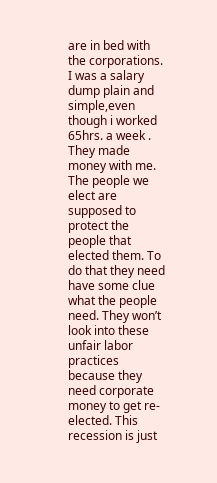are in bed with the corporations. I was a salary dump plain and simple,even though i worked 65hrs. a week . They made money with me. The people we elect are supposed to protect the people that elected them. To do that they need have some clue what the people need. They won’t look into these unfair labor practices because they need corporate money to get re-elected. This recession is just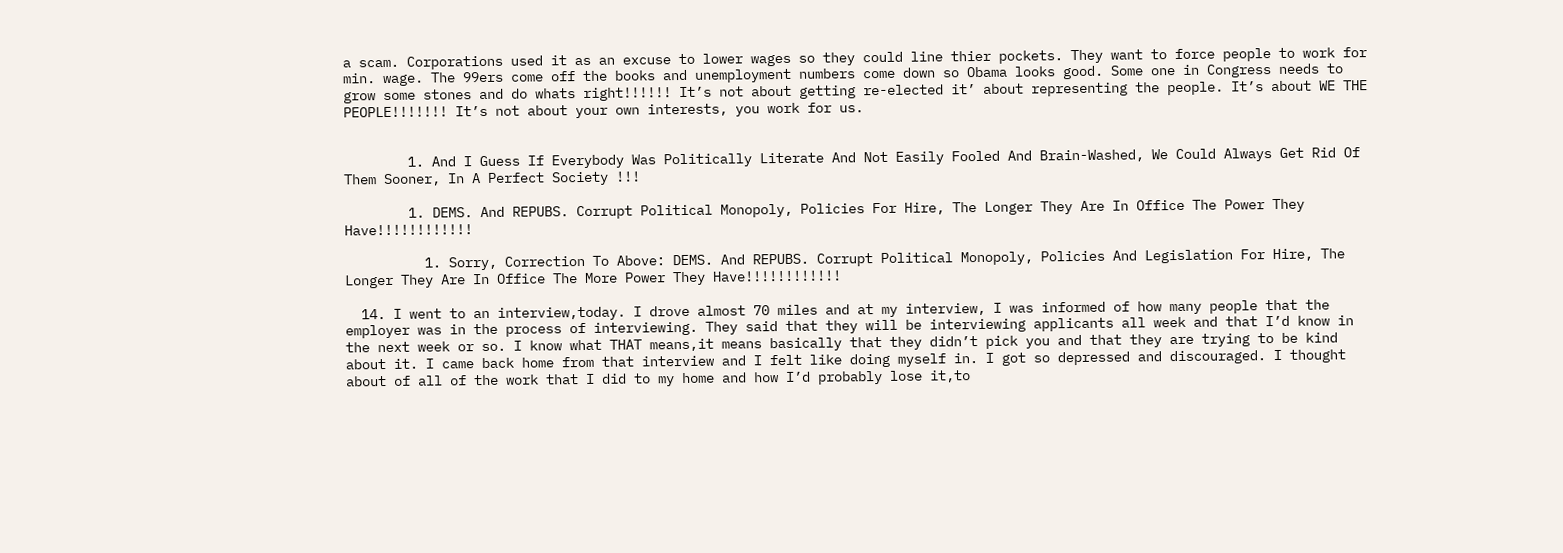a scam. Corporations used it as an excuse to lower wages so they could line thier pockets. They want to force people to work for min. wage. The 99ers come off the books and unemployment numbers come down so Obama looks good. Some one in Congress needs to grow some stones and do whats right!!!!!! It’s not about getting re-elected it’ about representing the people. It’s about WE THE PEOPLE!!!!!!! It’s not about your own interests, you work for us.


        1. And I Guess If Everybody Was Politically Literate And Not Easily Fooled And Brain-Washed, We Could Always Get Rid Of Them Sooner, In A Perfect Society !!!

        1. DEMS. And REPUBS. Corrupt Political Monopoly, Policies For Hire, The Longer They Are In Office The Power They Have!!!!!!!!!!!!

          1. Sorry, Correction To Above: DEMS. And REPUBS. Corrupt Political Monopoly, Policies And Legislation For Hire, The Longer They Are In Office The More Power They Have!!!!!!!!!!!!

  14. I went to an interview,today. I drove almost 70 miles and at my interview, I was informed of how many people that the employer was in the process of interviewing. They said that they will be interviewing applicants all week and that I’d know in the next week or so. I know what THAT means,it means basically that they didn’t pick you and that they are trying to be kind about it. I came back home from that interview and I felt like doing myself in. I got so depressed and discouraged. I thought about of all of the work that I did to my home and how I’d probably lose it,to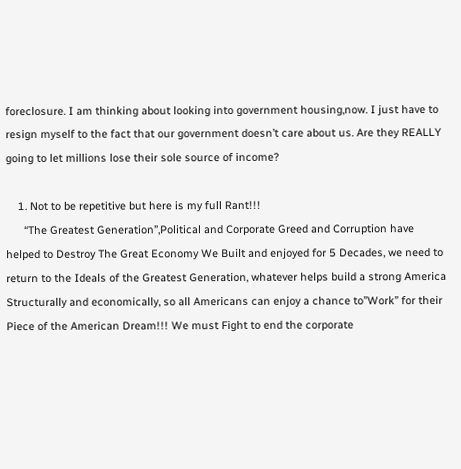foreclosure. I am thinking about looking into government housing,now. I just have to resign myself to the fact that our government doesn’t care about us. Are they REALLY going to let millions lose their sole source of income?

    1. Not to be repetitive but here is my full Rant!!!
      “The Greatest Generation”,Political and Corporate Greed and Corruption have helped to Destroy The Great Economy We Built and enjoyed for 5 Decades, we need to return to the Ideals of the Greatest Generation, whatever helps build a strong America Structurally and economically, so all Americans can enjoy a chance to”Work” for their Piece of the American Dream!!! We must Fight to end the corporate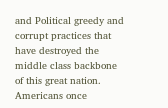and Political greedy and corrupt practices that have destroyed the middle class backbone of this great nation. Americans once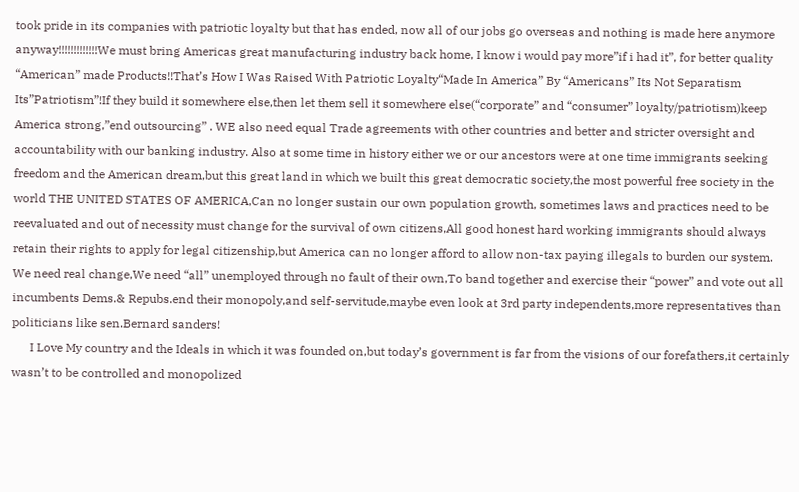took pride in its companies with patriotic loyalty but that has ended, now all of our jobs go overseas and nothing is made here anymore anyway!!!!!!!!!!!!!We must bring Americas great manufacturing industry back home, I know i would pay more”if i had it”, for better quality “American” made Products!!That’s How I Was Raised With Patriotic Loyalty“Made In America” By “Americans” Its Not Separatism Its”Patriotism”!If they build it somewhere else,then let them sell it somewhere else(“corporate” and “consumer” loyalty/patriotism)keep America strong,”end outsourcing” . WE also need equal Trade agreements with other countries and better and stricter oversight and accountability with our banking industry. Also at some time in history either we or our ancestors were at one time immigrants seeking freedom and the American dream,but this great land in which we built this great democratic society,the most powerful free society in the world THE UNITED STATES OF AMERICA,Can no longer sustain our own population growth, sometimes laws and practices need to be reevaluated and out of necessity must change for the survival of own citizens,All good honest hard working immigrants should always retain their rights to apply for legal citizenship,but America can no longer afford to allow non-tax paying illegals to burden our system. We need real change,We need “all” unemployed through no fault of their own,To band together and exercise their “power” and vote out all incumbents Dems.& Repubs.end their monopoly,and self-servitude,maybe even look at 3rd party independents,more representatives than politicians like sen.Bernard sanders!
      I Love My country and the Ideals in which it was founded on,but today’s government is far from the visions of our forefathers,it certainly wasn’t to be controlled and monopolized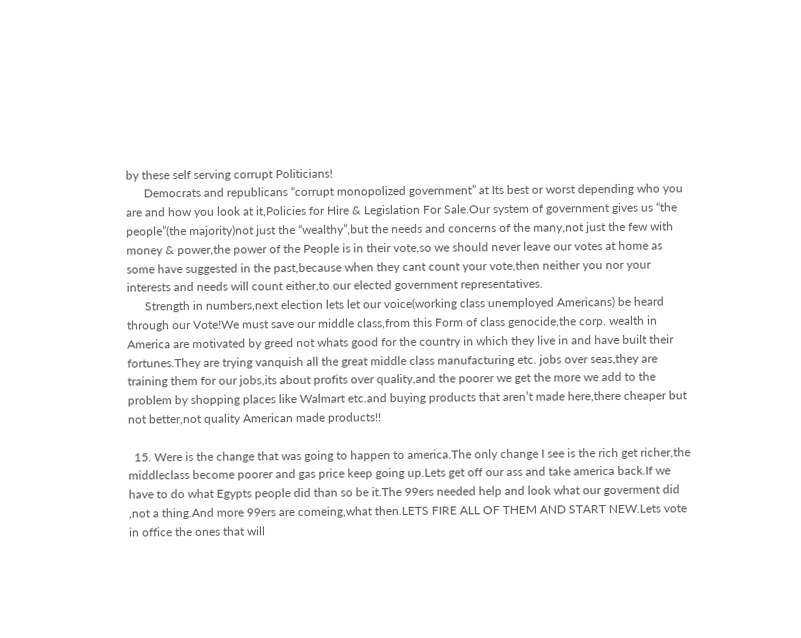by these self serving corrupt Politicians!
      Democrats and republicans “corrupt monopolized government” at Its best or worst depending who you are and how you look at it,Policies for Hire & Legislation For Sale.Our system of government gives us “the people”(the majority)not just the “wealthy”,but the needs and concerns of the many,not just the few with money & power,the power of the People is in their vote,so we should never leave our votes at home as some have suggested in the past,because when they cant count your vote,then neither you nor your interests and needs will count either,to our elected government representatives.
      Strength in numbers,next election lets let our voice(working class unemployed Americans) be heard through our Vote!We must save our middle class,from this Form of class genocide,the corp. wealth in America are motivated by greed not whats good for the country in which they live in and have built their fortunes.They are trying vanquish all the great middle class manufacturing etc. jobs over seas,they are training them for our jobs,its about profits over quality,and the poorer we get the more we add to the problem by shopping places like Walmart etc.and buying products that aren’t made here,there cheaper but not better,not quality American made products!!

  15. Were is the change that was going to happen to america.The only change I see is the rich get richer,the middleclass become poorer and gas price keep going up.Lets get off our ass and take america back.If we have to do what Egypts people did than so be it.The 99ers needed help and look what our goverment did ,not a thing.And more 99ers are comeing,what then.LETS FIRE ALL OF THEM AND START NEW.Lets vote in office the ones that will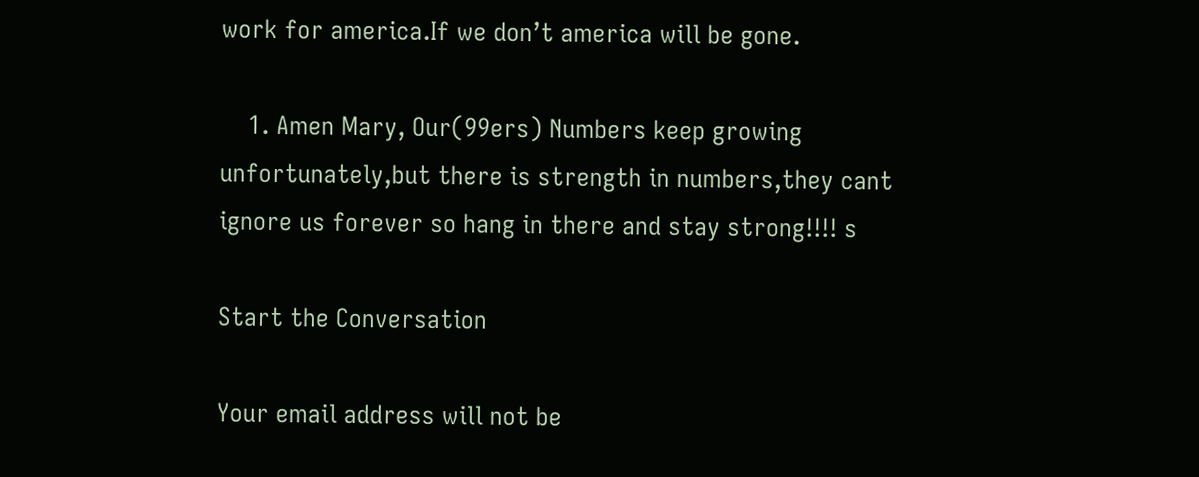work for america.If we don’t america will be gone.

    1. Amen Mary, Our(99ers) Numbers keep growing unfortunately,but there is strength in numbers,they cant ignore us forever so hang in there and stay strong!!!! s

Start the Conversation

Your email address will not be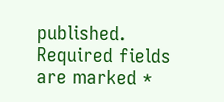published. Required fields are marked *